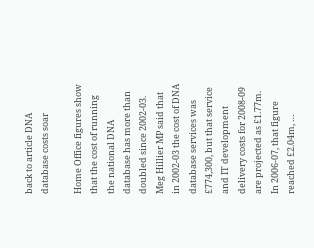back to article DNA database costs soar

Home Office figures show that the cost of running the national DNA database has more than doubled since 2002-03. Meg Hillier MP said that in 2002-03 the cost of DNA database services was £774,300, but that service and IT development delivery costs for 2008-09 are projected as £1.77m. In 2006-07, that figure reached £2.04m, …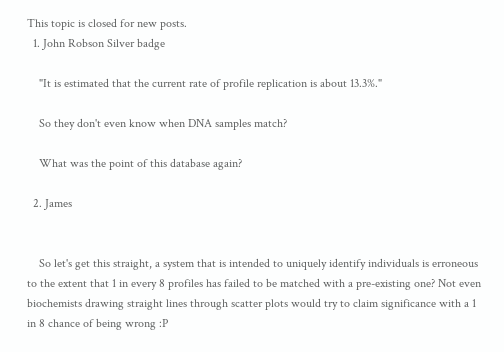This topic is closed for new posts.
  1. John Robson Silver badge

    "It is estimated that the current rate of profile replication is about 13.3%."

    So they don't even know when DNA samples match?

    What was the point of this database again?

  2. James


    So let's get this straight, a system that is intended to uniquely identify individuals is erroneous to the extent that 1 in every 8 profiles has failed to be matched with a pre-existing one? Not even biochemists drawing straight lines through scatter plots would try to claim significance with a 1 in 8 chance of being wrong :P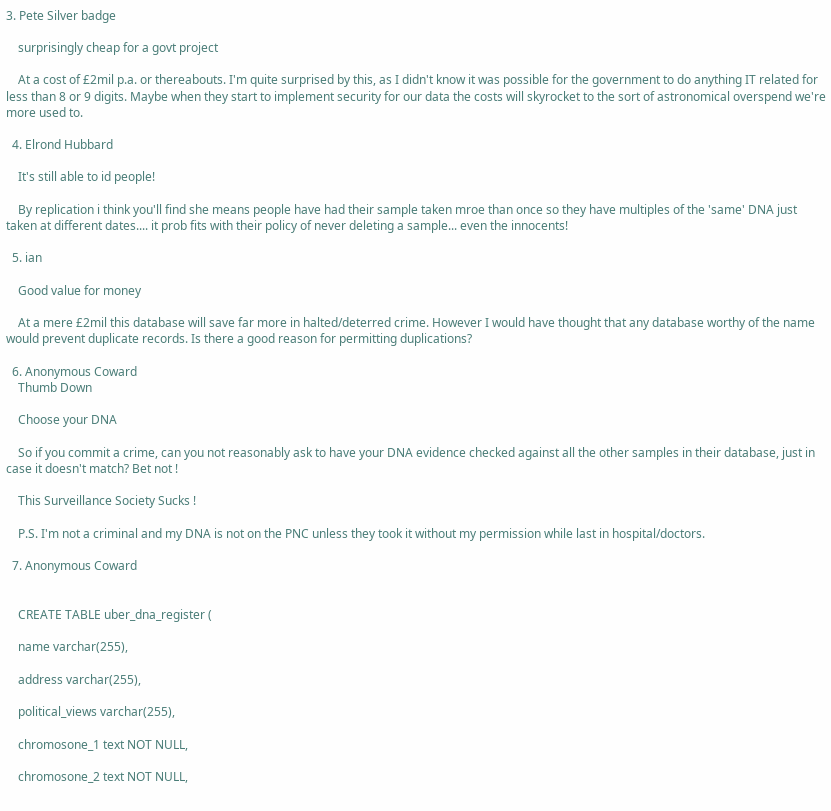3. Pete Silver badge

    surprisingly cheap for a govt project

    At a cost of £2mil p.a. or thereabouts. I'm quite surprised by this, as I didn't know it was possible for the government to do anything IT related for less than 8 or 9 digits. Maybe when they start to implement security for our data the costs will skyrocket to the sort of astronomical overspend we're more used to.

  4. Elrond Hubbard

    It's still able to id people!

    By replication i think you'll find she means people have had their sample taken mroe than once so they have multiples of the 'same' DNA just taken at different dates.... it prob fits with their policy of never deleting a sample... even the innocents!

  5. ian

    Good value for money

    At a mere £2mil this database will save far more in halted/deterred crime. However I would have thought that any database worthy of the name would prevent duplicate records. Is there a good reason for permitting duplications?

  6. Anonymous Coward
    Thumb Down

    Choose your DNA

    So if you commit a crime, can you not reasonably ask to have your DNA evidence checked against all the other samples in their database, just in case it doesn't match? Bet not !

    This Surveillance Society Sucks !

    P.S. I'm not a criminal and my DNA is not on the PNC unless they took it without my permission while last in hospital/doctors.

  7. Anonymous Coward


    CREATE TABLE uber_dna_register (

    name varchar(255),

    address varchar(255),

    political_views varchar(255),

    chromosone_1 text NOT NULL,

    chromosone_2 text NOT NULL,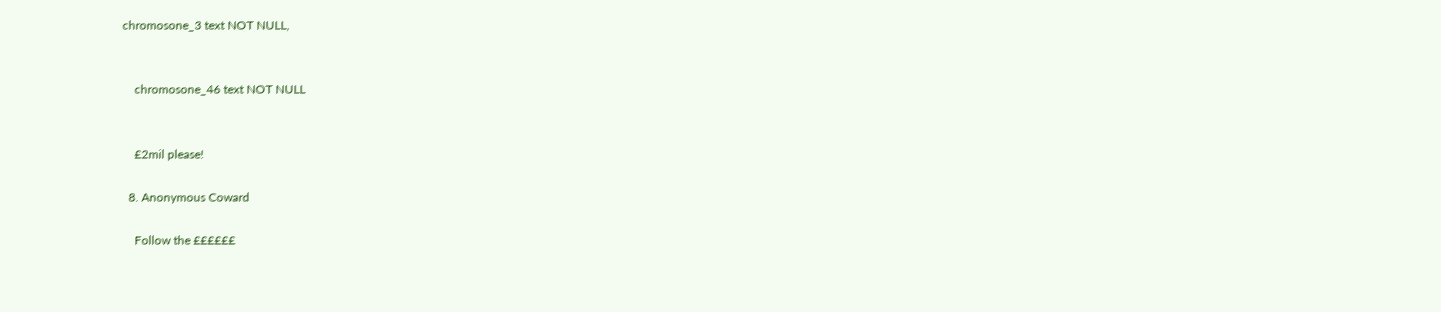chromosone_3 text NOT NULL,


    chromosone_46 text NOT NULL


    £2mil please!

  8. Anonymous Coward

    Follow the ££££££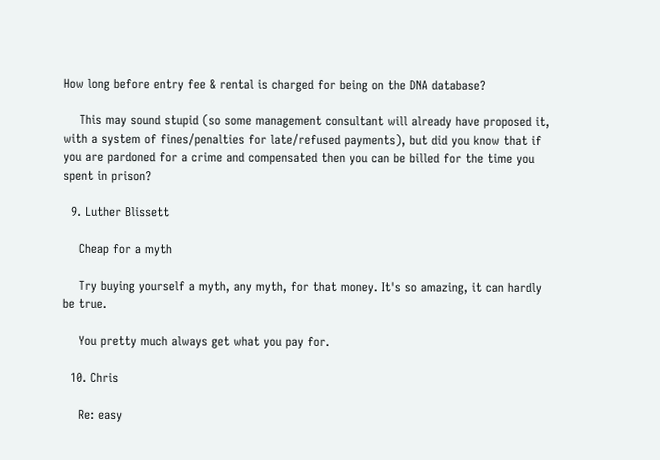How long before entry fee & rental is charged for being on the DNA database?

    This may sound stupid (so some management consultant will already have proposed it, with a system of fines/penalties for late/refused payments), but did you know that if you are pardoned for a crime and compensated then you can be billed for the time you spent in prison?

  9. Luther Blissett

    Cheap for a myth

    Try buying yourself a myth, any myth, for that money. It's so amazing, it can hardly be true.

    You pretty much always get what you pay for.

  10. Chris

    Re: easy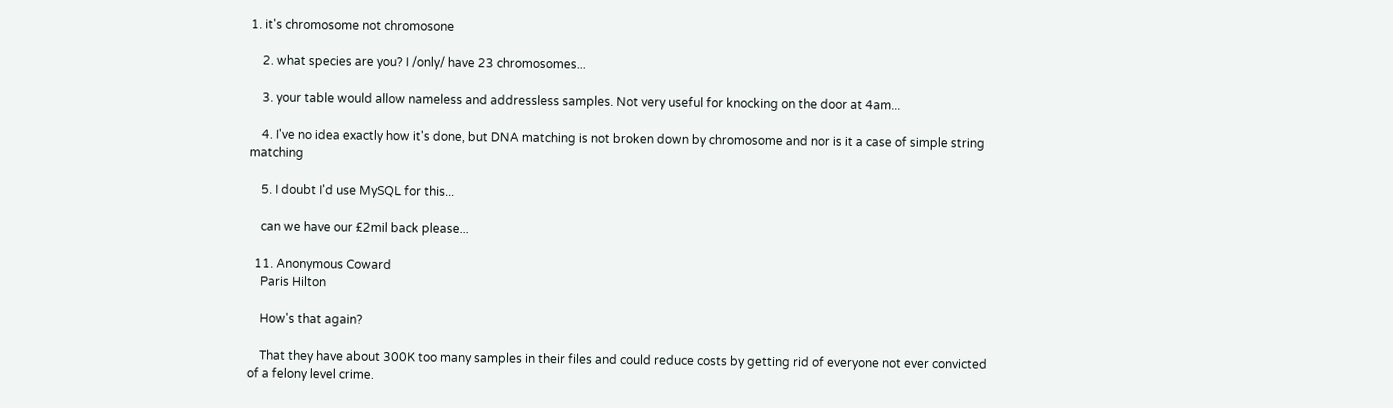1. it's chromosome not chromosone

    2. what species are you? I /only/ have 23 chromosomes...

    3. your table would allow nameless and addressless samples. Not very useful for knocking on the door at 4am...

    4. I've no idea exactly how it's done, but DNA matching is not broken down by chromosome and nor is it a case of simple string matching

    5. I doubt I'd use MySQL for this...

    can we have our £2mil back please...

  11. Anonymous Coward
    Paris Hilton

    How's that again?

    That they have about 300K too many samples in their files and could reduce costs by getting rid of everyone not ever convicted of a felony level crime.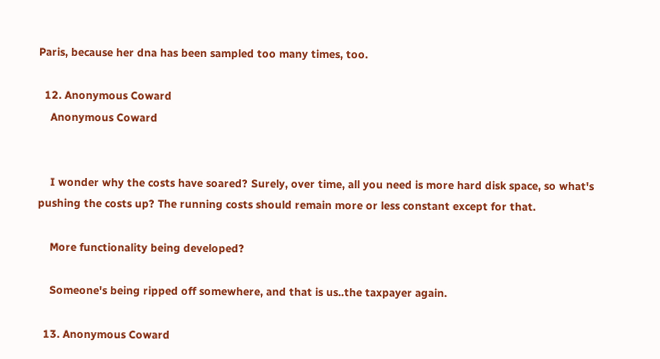Paris, because her dna has been sampled too many times, too.

  12. Anonymous Coward
    Anonymous Coward


    I wonder why the costs have soared? Surely, over time, all you need is more hard disk space, so what's pushing the costs up? The running costs should remain more or less constant except for that.

    More functionality being developed?

    Someone's being ripped off somewhere, and that is us..the taxpayer again.

  13. Anonymous Coward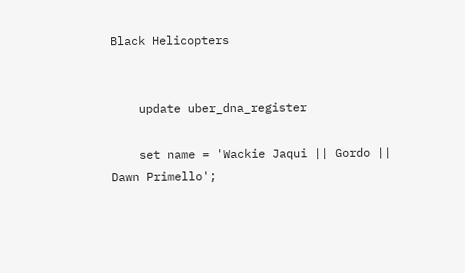Black Helicopters


    update uber_dna_register

    set name = 'Wackie Jaqui || Gordo || Dawn Primello';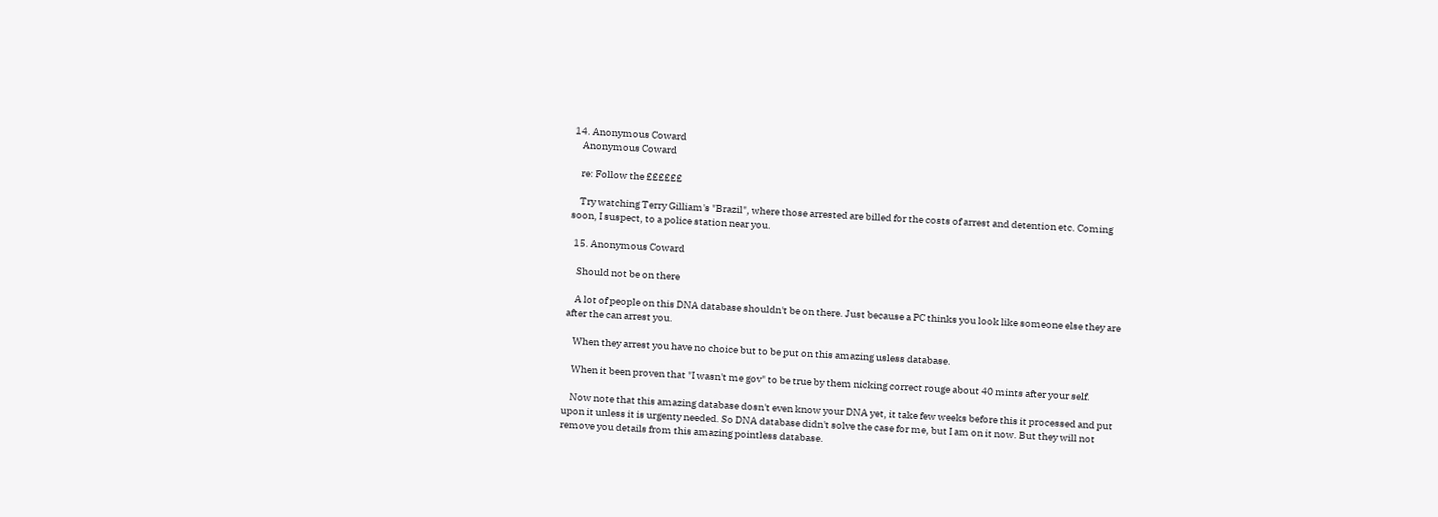14. Anonymous Coward
    Anonymous Coward

    re: Follow the ££££££

    Try watching Terry Gilliam's "Brazil", where those arrested are billed for the costs of arrest and detention etc. Coming soon, I suspect, to a police station near you.

  15. Anonymous Coward

    Should not be on there

    A lot of people on this DNA database shouldn't be on there. Just because a PC thinks you look like someone else they are after the can arrest you.

    When they arrest you have no choice but to be put on this amazing usless database.

    When it been proven that "I wasn't me gov" to be true by them nicking correct rouge about 40 mints after your self.

    Now note that this amazing database dosn't even know your DNA yet, it take few weeks before this it processed and put upon it unless it is urgenty needed. So DNA database didn't solve the case for me, but I am on it now. But they will not remove you details from this amazing pointless database.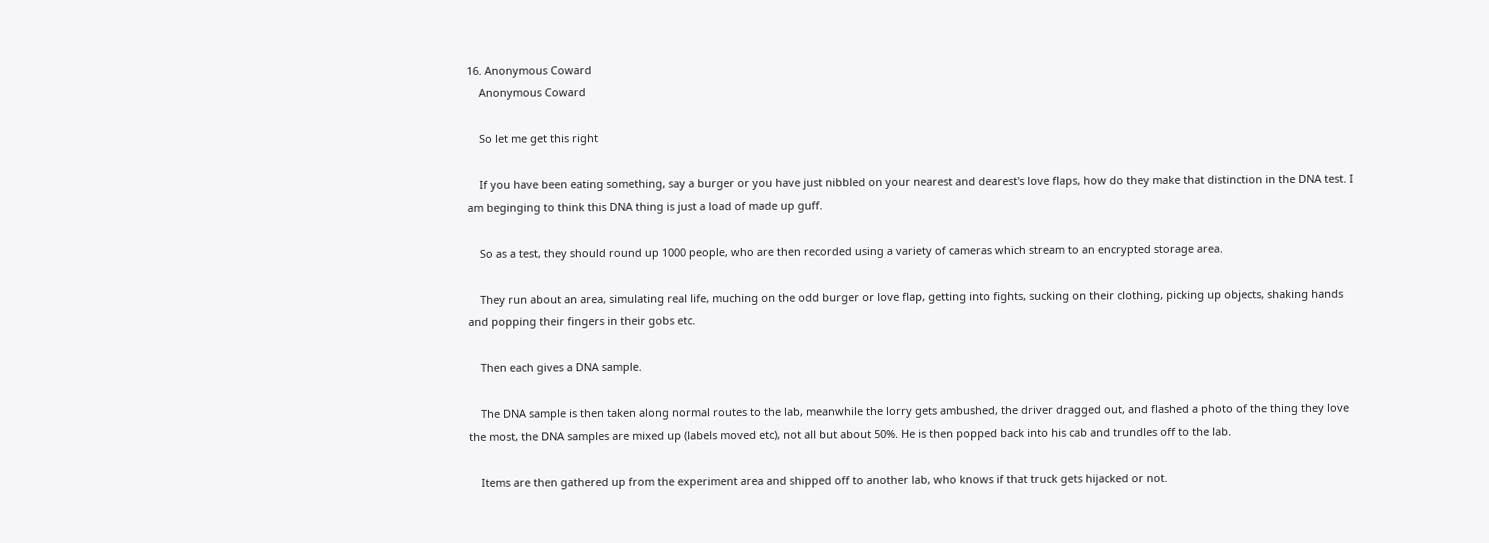16. Anonymous Coward
    Anonymous Coward

    So let me get this right

    If you have been eating something, say a burger or you have just nibbled on your nearest and dearest's love flaps, how do they make that distinction in the DNA test. I am beginging to think this DNA thing is just a load of made up guff.

    So as a test, they should round up 1000 people, who are then recorded using a variety of cameras which stream to an encrypted storage area.

    They run about an area, simulating real life, muching on the odd burger or love flap, getting into fights, sucking on their clothing, picking up objects, shaking hands and popping their fingers in their gobs etc.

    Then each gives a DNA sample.

    The DNA sample is then taken along normal routes to the lab, meanwhile the lorry gets ambushed, the driver dragged out, and flashed a photo of the thing they love the most, the DNA samples are mixed up (labels moved etc), not all but about 50%. He is then popped back into his cab and trundles off to the lab.

    Items are then gathered up from the experiment area and shipped off to another lab, who knows if that truck gets hijacked or not.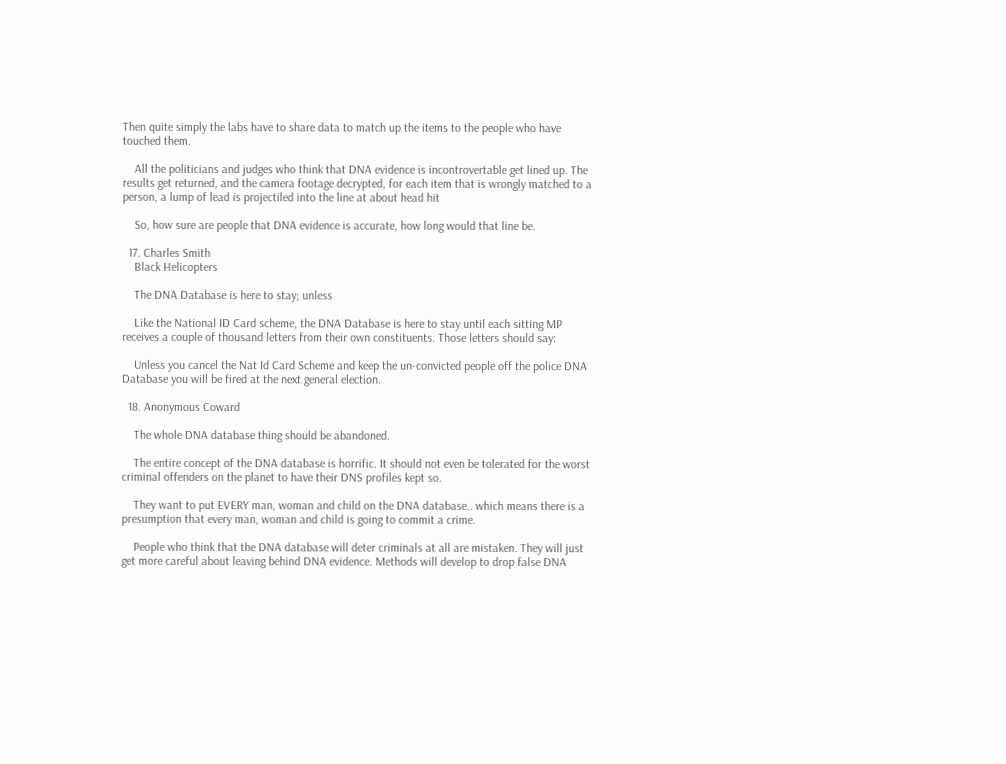Then quite simply the labs have to share data to match up the items to the people who have touched them.

    All the politicians and judges who think that DNA evidence is incontrovertable get lined up. The results get returned, and the camera footage decrypted, for each item that is wrongly matched to a person, a lump of lead is projectiled into the line at about head hit

    So, how sure are people that DNA evidence is accurate, how long would that line be.

  17. Charles Smith
    Black Helicopters

    The DNA Database is here to stay; unless

    Like the National ID Card scheme, the DNA Database is here to stay until each sitting MP receives a couple of thousand letters from their own constituents. Those letters should say:

    Unless you cancel the Nat Id Card Scheme and keep the un-convicted people off the police DNA Database you will be fired at the next general election.

  18. Anonymous Coward

    The whole DNA database thing should be abandoned.

    The entire concept of the DNA database is horrific. It should not even be tolerated for the worst criminal offenders on the planet to have their DNS profiles kept so.

    They want to put EVERY man, woman and child on the DNA database.. which means there is a presumption that every man, woman and child is going to commit a crime.

    People who think that the DNA database will deter criminals at all are mistaken. They will just get more careful about leaving behind DNA evidence. Methods will develop to drop false DNA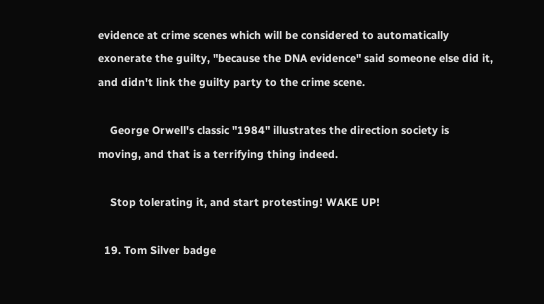evidence at crime scenes which will be considered to automatically exonerate the guilty, "because the DNA evidence" said someone else did it, and didn't link the guilty party to the crime scene.

    George Orwell's classic "1984" illustrates the direction society is moving, and that is a terrifying thing indeed.

    Stop tolerating it, and start protesting! WAKE UP!

  19. Tom Silver badge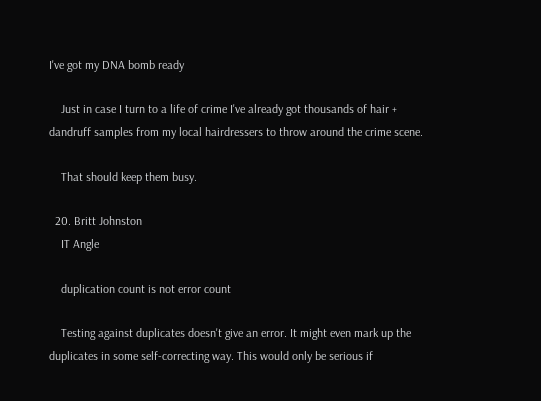I've got my DNA bomb ready

    Just in case I turn to a life of crime I've already got thousands of hair + dandruff samples from my local hairdressers to throw around the crime scene.

    That should keep them busy.

  20. Britt Johnston
    IT Angle

    duplication count is not error count

    Testing against duplicates doesn't give an error. It might even mark up the duplicates in some self-correcting way. This would only be serious if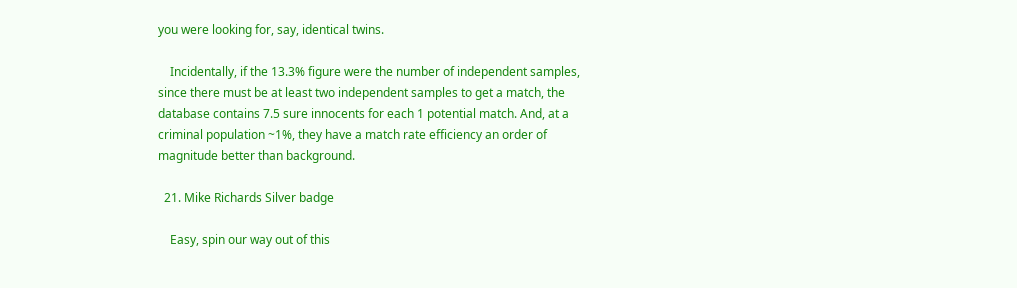you were looking for, say, identical twins.

    Incidentally, if the 13.3% figure were the number of independent samples, since there must be at least two independent samples to get a match, the database contains 7.5 sure innocents for each 1 potential match. And, at a criminal population ~1%, they have a match rate efficiency an order of magnitude better than background.

  21. Mike Richards Silver badge

    Easy, spin our way out of this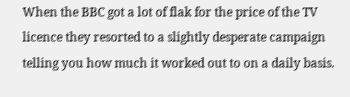When the BBC got a lot of flak for the price of the TV licence they resorted to a slightly desperate campaign telling you how much it worked out to on a daily basis.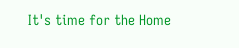It's time for the Home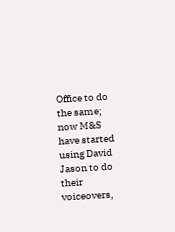Office to do the same; now M&S have started using David Jason to do their voiceovers,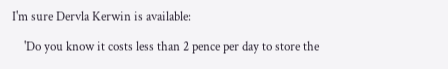I'm sure Dervla Kerwin is available:

    'Do you know it costs less than 2 pence per day to store the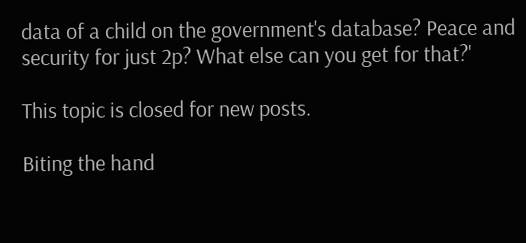data of a child on the government's database? Peace and security for just 2p? What else can you get for that?'

This topic is closed for new posts.

Biting the hand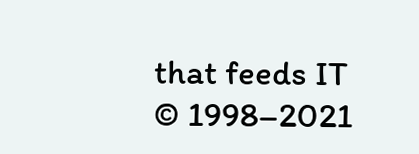that feeds IT © 1998–2021